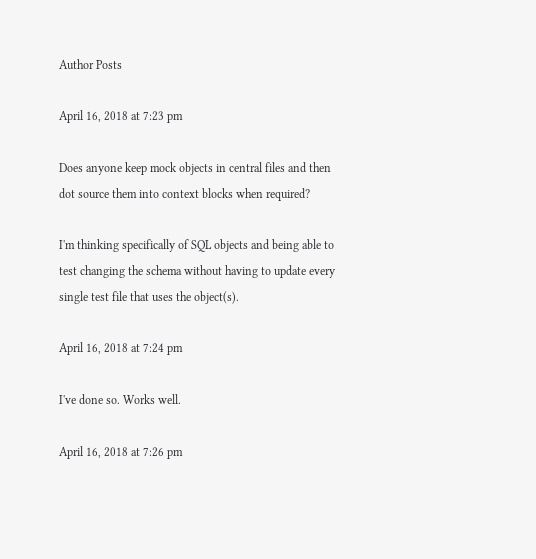Author Posts

April 16, 2018 at 7:23 pm

Does anyone keep mock objects in central files and then dot source them into context blocks when required?

I'm thinking specifically of SQL objects and being able to test changing the schema without having to update every single test file that uses the object(s).

April 16, 2018 at 7:24 pm

I've done so. Works well.

April 16, 2018 at 7:26 pm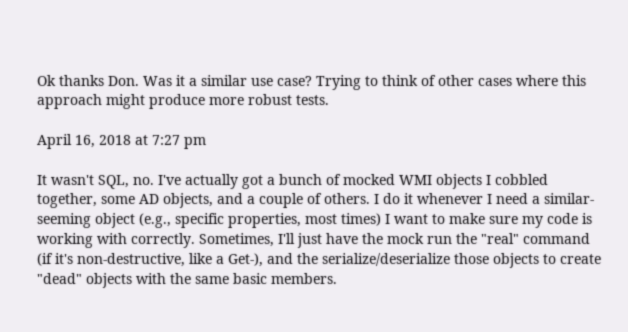Ok thanks Don. Was it a similar use case? Trying to think of other cases where this approach might produce more robust tests.

April 16, 2018 at 7:27 pm

It wasn't SQL, no. I've actually got a bunch of mocked WMI objects I cobbled together, some AD objects, and a couple of others. I do it whenever I need a similar-seeming object (e.g., specific properties, most times) I want to make sure my code is working with correctly. Sometimes, I'll just have the mock run the "real" command (if it's non-destructive, like a Get-), and the serialize/deserialize those objects to create "dead" objects with the same basic members.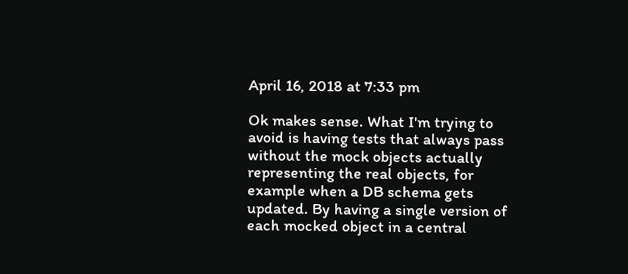April 16, 2018 at 7:33 pm

Ok makes sense. What I'm trying to avoid is having tests that always pass without the mock objects actually representing the real objects, for example when a DB schema gets updated. By having a single version of each mocked object in a central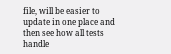file, will be easier to update in one place and then see how all tests handle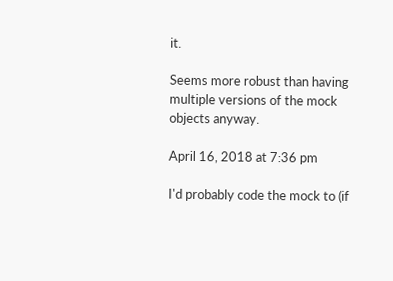it.

Seems more robust than having multiple versions of the mock objects anyway.

April 16, 2018 at 7:36 pm

I'd probably code the mock to (if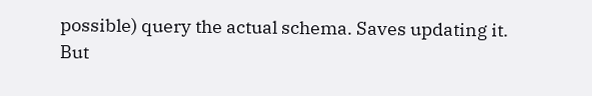possible) query the actual schema. Saves updating it. But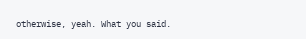otherwise, yeah. What you said.